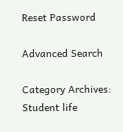Reset Password

Advanced Search

Category Archives: Student life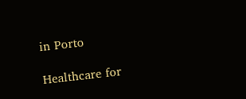in Porto

Healthcare for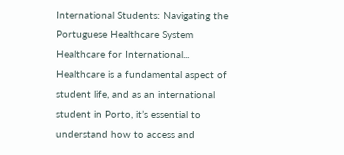International Students: Navigating the Portuguese Healthcare System
Healthcare for International...
Healthcare is a fundamental aspect of student life, and as an international student in Porto, it’s essential to understand how to access and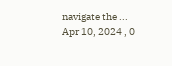navigate the ...
Apr 10, 2024 , 0